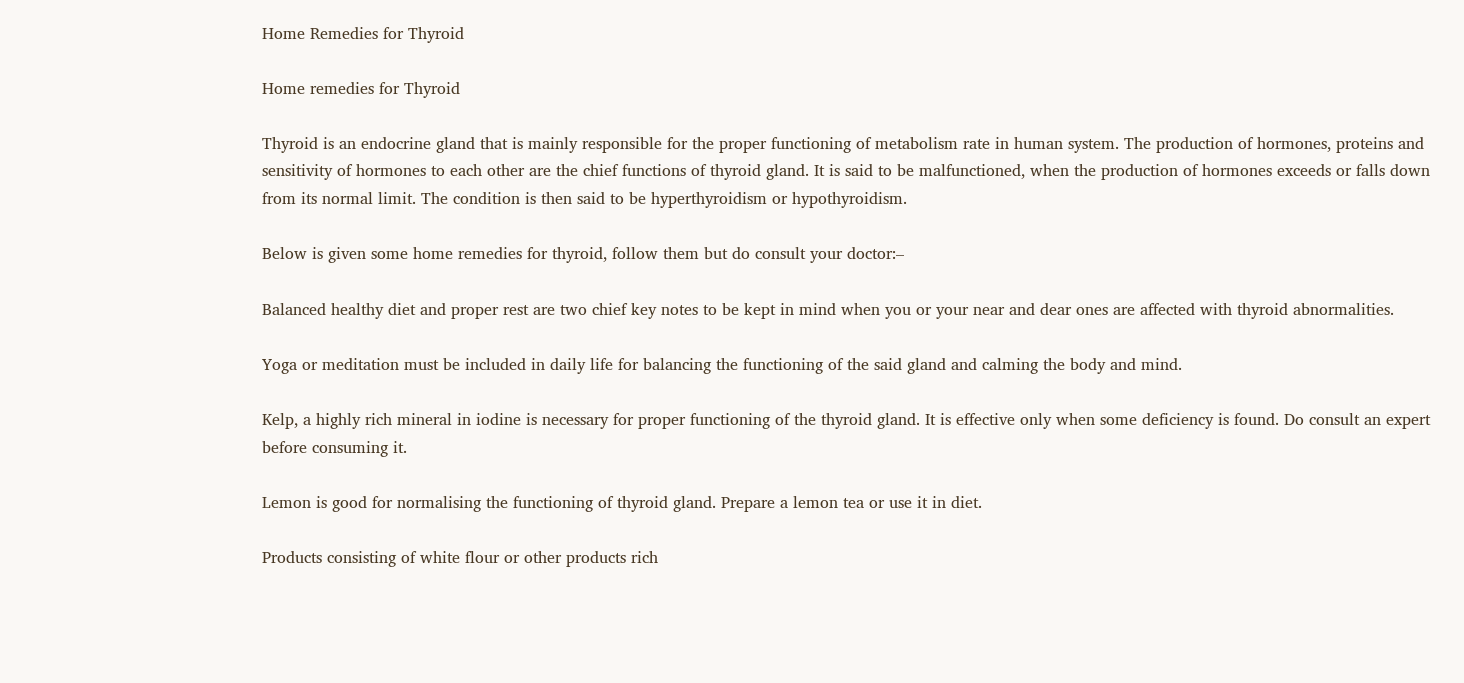Home Remedies for Thyroid

Home remedies for Thyroid

Thyroid is an endocrine gland that is mainly responsible for the proper functioning of metabolism rate in human system. The production of hormones, proteins and sensitivity of hormones to each other are the chief functions of thyroid gland. It is said to be malfunctioned, when the production of hormones exceeds or falls down from its normal limit. The condition is then said to be hyperthyroidism or hypothyroidism.

Below is given some home remedies for thyroid, follow them but do consult your doctor:–

Balanced healthy diet and proper rest are two chief key notes to be kept in mind when you or your near and dear ones are affected with thyroid abnormalities.

Yoga or meditation must be included in daily life for balancing the functioning of the said gland and calming the body and mind.

Kelp, a highly rich mineral in iodine is necessary for proper functioning of the thyroid gland. It is effective only when some deficiency is found. Do consult an expert before consuming it.

Lemon is good for normalising the functioning of thyroid gland. Prepare a lemon tea or use it in diet.

Products consisting of white flour or other products rich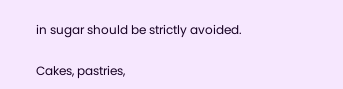in sugar should be strictly avoided.

Cakes, pastries,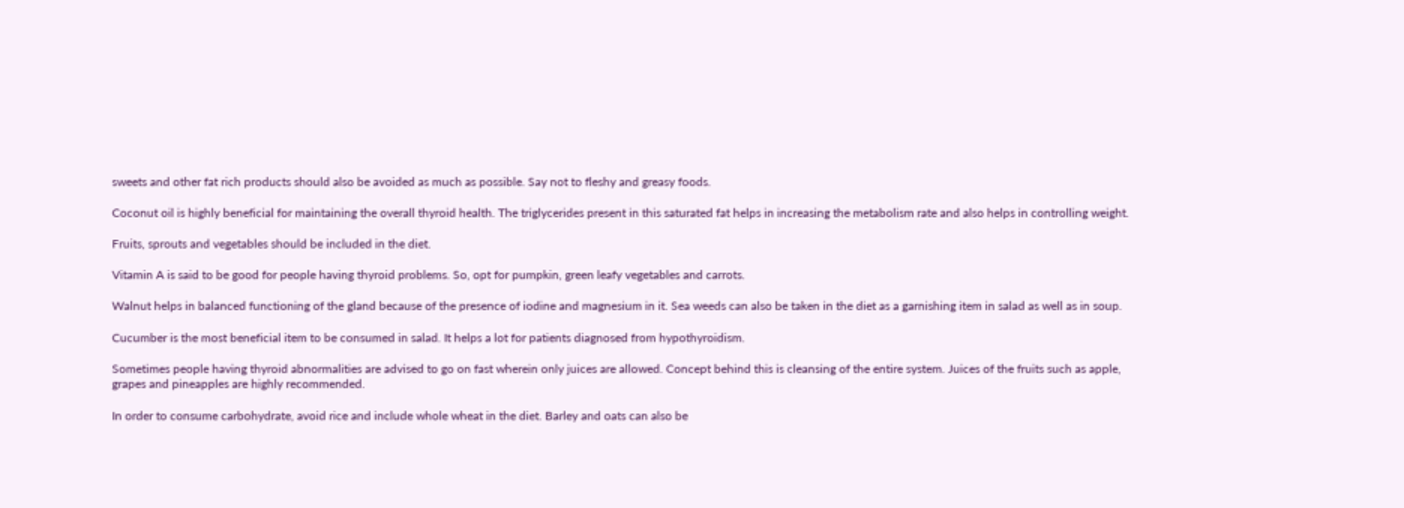sweets and other fat rich products should also be avoided as much as possible. Say not to fleshy and greasy foods.

Coconut oil is highly beneficial for maintaining the overall thyroid health. The triglycerides present in this saturated fat helps in increasing the metabolism rate and also helps in controlling weight.

Fruits, sprouts and vegetables should be included in the diet.

Vitamin A is said to be good for people having thyroid problems. So, opt for pumpkin, green leafy vegetables and carrots.

Walnut helps in balanced functioning of the gland because of the presence of iodine and magnesium in it. Sea weeds can also be taken in the diet as a garnishing item in salad as well as in soup.

Cucumber is the most beneficial item to be consumed in salad. It helps a lot for patients diagnosed from hypothyroidism.

Sometimes people having thyroid abnormalities are advised to go on fast wherein only juices are allowed. Concept behind this is cleansing of the entire system. Juices of the fruits such as apple, grapes and pineapples are highly recommended.

In order to consume carbohydrate, avoid rice and include whole wheat in the diet. Barley and oats can also be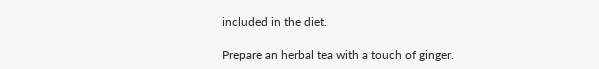included in the diet.

Prepare an herbal tea with a touch of ginger.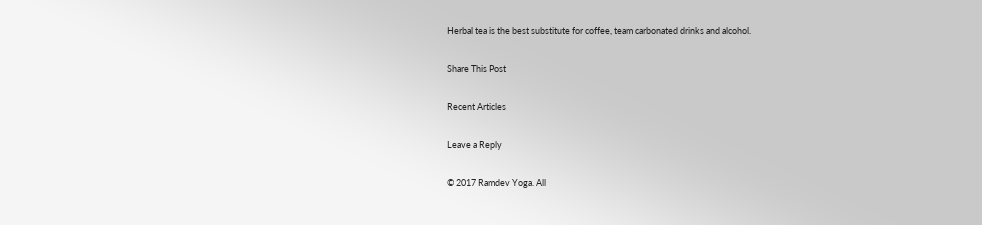Herbal tea is the best substitute for coffee, team carbonated drinks and alcohol.

Share This Post

Recent Articles

Leave a Reply

© 2017 Ramdev Yoga. All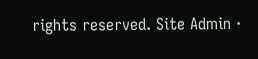rights reserved. Site Admin ·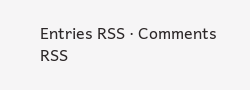Entries RSS · Comments RSS